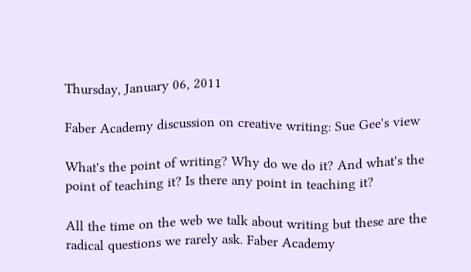Thursday, January 06, 2011

Faber Academy discussion on creative writing: Sue Gee's view

What's the point of writing? Why do we do it? And what's the point of teaching it? Is there any point in teaching it?

All the time on the web we talk about writing but these are the radical questions we rarely ask. Faber Academy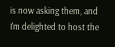is now asking them, and I'm delighted to host the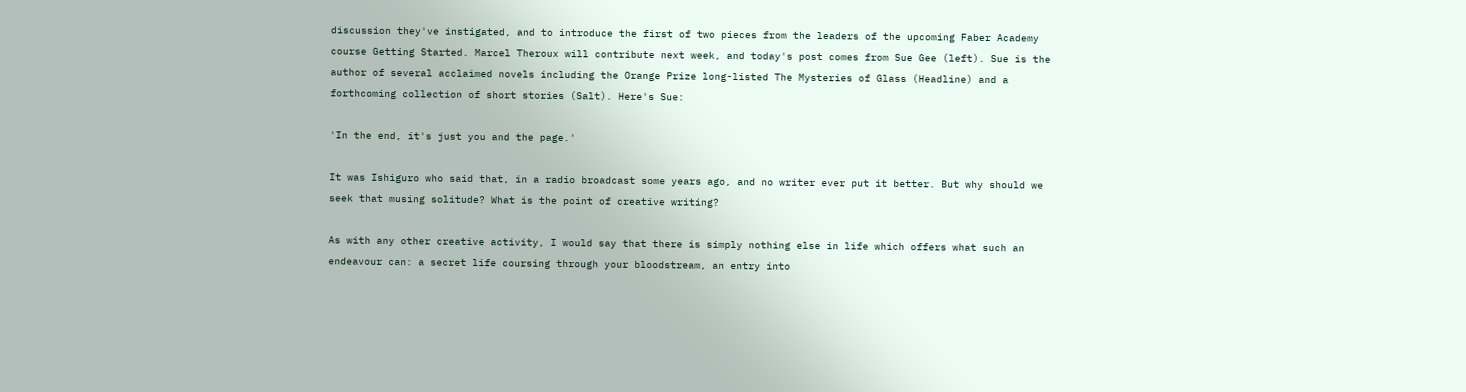discussion they've instigated, and to introduce the first of two pieces from the leaders of the upcoming Faber Academy course Getting Started. Marcel Theroux will contribute next week, and today's post comes from Sue Gee (left). Sue is the author of several acclaimed novels including the Orange Prize long-listed The Mysteries of Glass (Headline) and a forthcoming collection of short stories (Salt). Here's Sue:

'In the end, it's just you and the page.'

It was Ishiguro who said that, in a radio broadcast some years ago, and no writer ever put it better. But why should we seek that musing solitude? What is the point of creative writing?

As with any other creative activity, I would say that there is simply nothing else in life which offers what such an endeavour can: a secret life coursing through your bloodstream, an entry into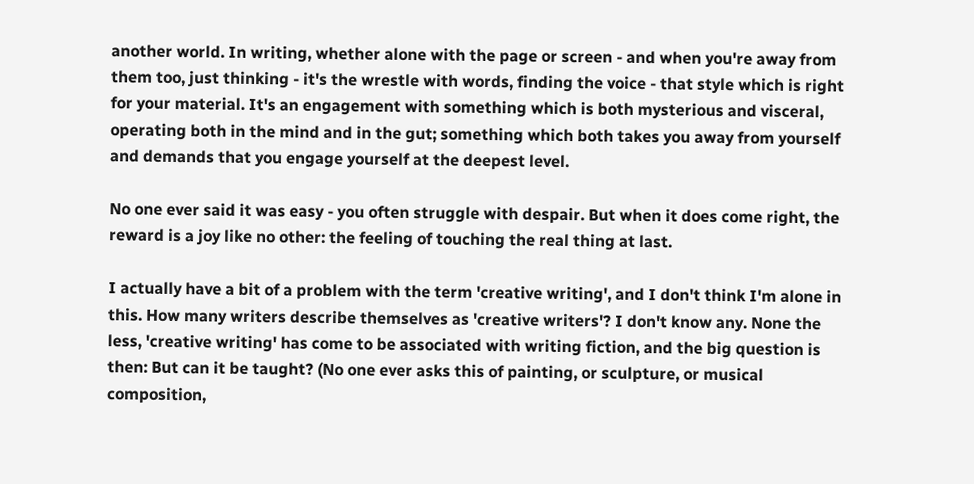another world. In writing, whether alone with the page or screen - and when you're away from them too, just thinking - it's the wrestle with words, finding the voice - that style which is right for your material. It's an engagement with something which is both mysterious and visceral, operating both in the mind and in the gut; something which both takes you away from yourself and demands that you engage yourself at the deepest level.

No one ever said it was easy - you often struggle with despair. But when it does come right, the reward is a joy like no other: the feeling of touching the real thing at last.

I actually have a bit of a problem with the term 'creative writing', and I don't think I'm alone in this. How many writers describe themselves as 'creative writers'? I don't know any. None the less, 'creative writing' has come to be associated with writing fiction, and the big question is then: But can it be taught? (No one ever asks this of painting, or sculpture, or musical composition,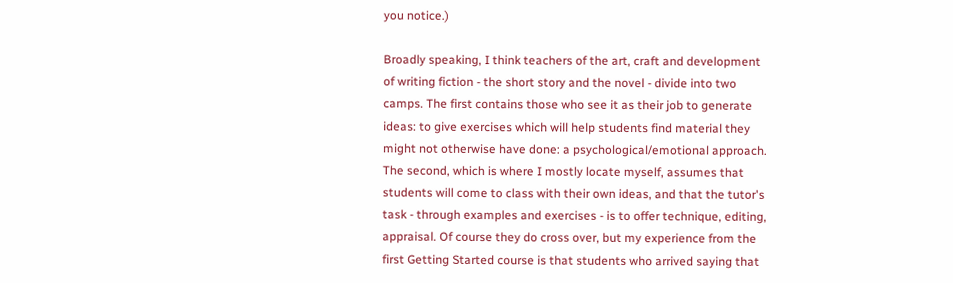you notice.)

Broadly speaking, I think teachers of the art, craft and development of writing fiction - the short story and the novel - divide into two camps. The first contains those who see it as their job to generate ideas: to give exercises which will help students find material they might not otherwise have done: a psychological/emotional approach. The second, which is where I mostly locate myself, assumes that students will come to class with their own ideas, and that the tutor's task - through examples and exercises - is to offer technique, editing, appraisal. Of course they do cross over, but my experience from the first Getting Started course is that students who arrived saying that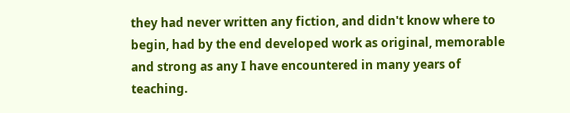they had never written any fiction, and didn't know where to begin, had by the end developed work as original, memorable and strong as any I have encountered in many years of teaching.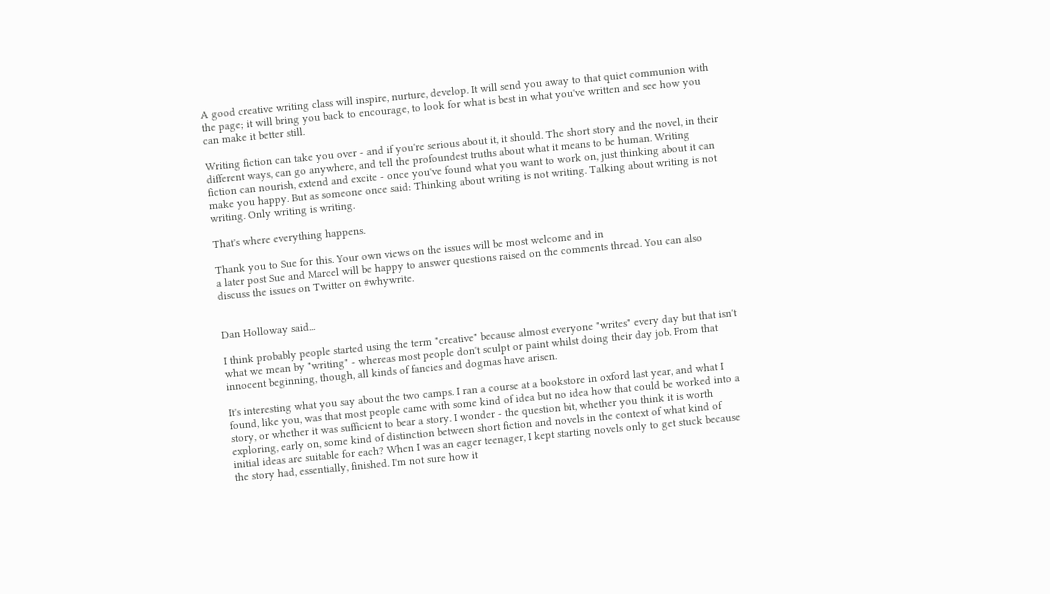A good creative writing class will inspire, nurture, develop. It will send you away to that quiet communion with the page; it will bring you back to encourage, to look for what is best in what you've written and see how you can make it better still.

Writing fiction can take you over - and if you're serious about it, it should. The short story and the novel, in their different ways, can go anywhere, and tell the profoundest truths about what it means to be human. Writing fiction can nourish, extend and excite - once you've found what you want to work on, just thinking about it can make you happy. But as someone once said: Thinking about writing is not writing. Talking about writing is not writing. Only writing is writing.

That's where everything happens.

Thank you to Sue for this. Your own views on the issues will be most welcome and in
a later post Sue and Marcel will be happy to answer questions raised on the comments thread. You can also discuss the issues on Twitter on #whywrite.


Dan Holloway said...

I think probably people started using the term "creative" because almost everyone "writes" every day but that isn't what we mean by "writing" - whereas most people don't sculpt or paint whilst doing their day job. From that innocent beginning, though, all kinds of fancies and dogmas have arisen.

It's interesting what you say about the two camps. I ran a course at a bookstore in oxford last year, and what I found, like you, was that most people came with some kind of idea but no idea how that could be worked into a story, or whether it was sufficient to bear a story. I wonder - the question bit, whether you think it is worth exploring, early on, some kind of distinction between short fiction and novels in the context of what kind of initial ideas are suitable for each? When I was an eager teenager, I kept starting novels only to get stuck because the story had, essentially, finished. I'm not sure how it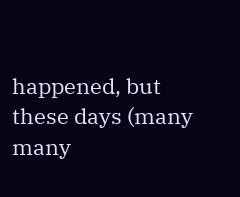happened, but these days (many many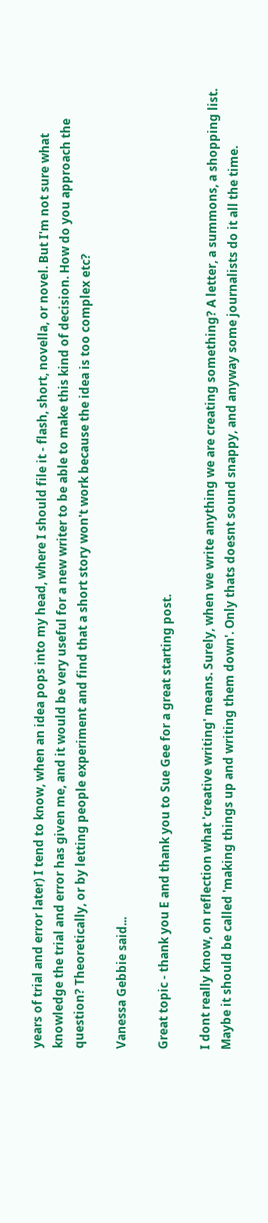years of trial and error later) I tend to know, when an idea pops into my head, where I should file it - flash, short, novella, or novel. But I'm not sure what knowledge the trial and error has given me, and it would be very useful for a new writer to be able to make this kind of decision. How do you approach the question? Theoretically, or by letting people experiment and find that a short story won't work because the idea is too complex etc?

Vanessa Gebbie said...

Great topic - thank you E and thank you to Sue Gee for a great starting post.

I dont really know, on reflection what 'creative writing' means. Surely, when we write anything we are creating something? A letter, a summons, a shopping list. Maybe it should be called 'making things up and writing them down'. Only thats doesnt sound snappy, and anyway some journalists do it all the time.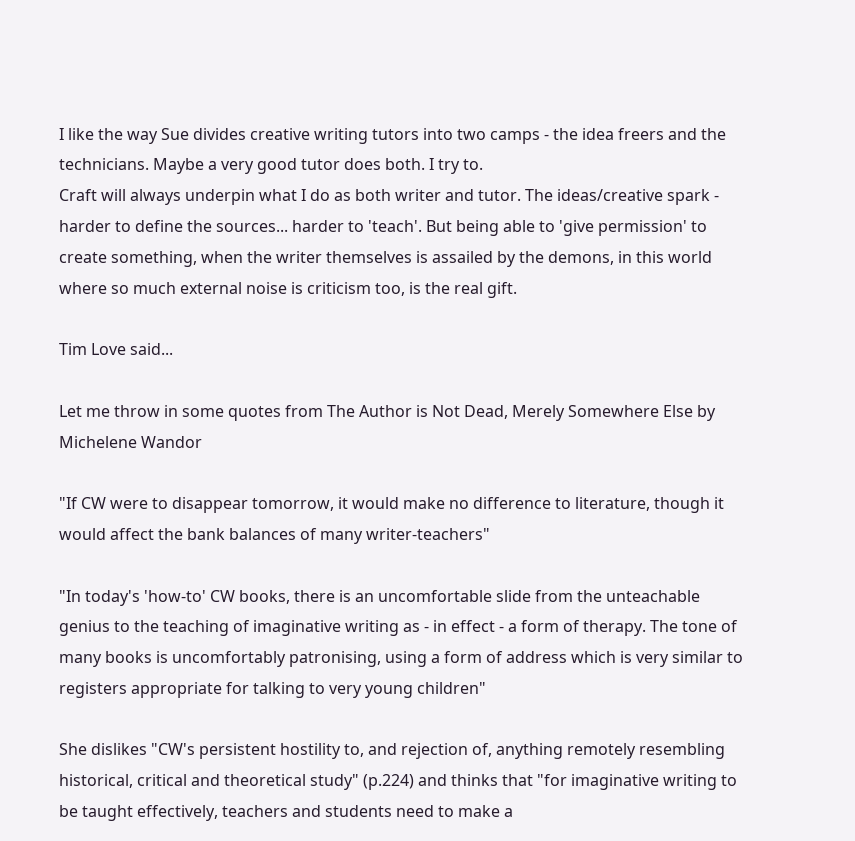I like the way Sue divides creative writing tutors into two camps - the idea freers and the technicians. Maybe a very good tutor does both. I try to.
Craft will always underpin what I do as both writer and tutor. The ideas/creative spark - harder to define the sources... harder to 'teach'. But being able to 'give permission' to create something, when the writer themselves is assailed by the demons, in this world where so much external noise is criticism too, is the real gift.

Tim Love said...

Let me throw in some quotes from The Author is Not Dead, Merely Somewhere Else by Michelene Wandor

"If CW were to disappear tomorrow, it would make no difference to literature, though it would affect the bank balances of many writer-teachers"

"In today's 'how-to' CW books, there is an uncomfortable slide from the unteachable genius to the teaching of imaginative writing as - in effect - a form of therapy. The tone of many books is uncomfortably patronising, using a form of address which is very similar to registers appropriate for talking to very young children"

She dislikes "CW's persistent hostility to, and rejection of, anything remotely resembling historical, critical and theoretical study" (p.224) and thinks that "for imaginative writing to be taught effectively, teachers and students need to make a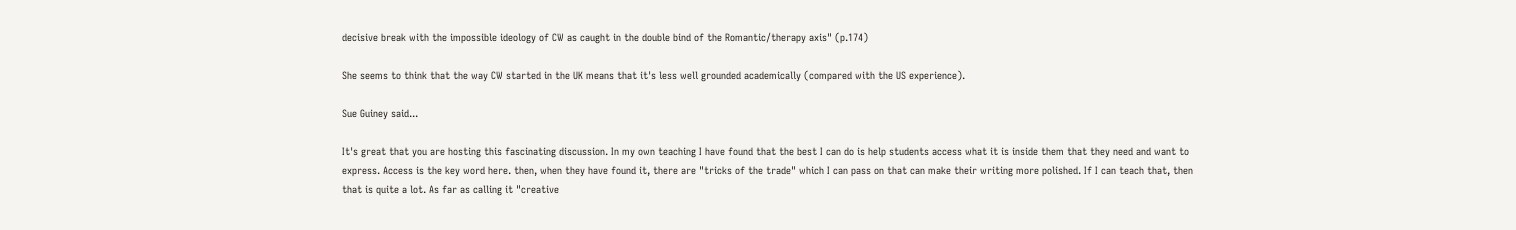decisive break with the impossible ideology of CW as caught in the double bind of the Romantic/therapy axis" (p.174)

She seems to think that the way CW started in the UK means that it's less well grounded academically (compared with the US experience).

Sue Guiney said...

It's great that you are hosting this fascinating discussion. In my own teaching I have found that the best I can do is help students access what it is inside them that they need and want to express. Access is the key word here. then, when they have found it, there are "tricks of the trade" which I can pass on that can make their writing more polished. If I can teach that, then that is quite a lot. As far as calling it "creative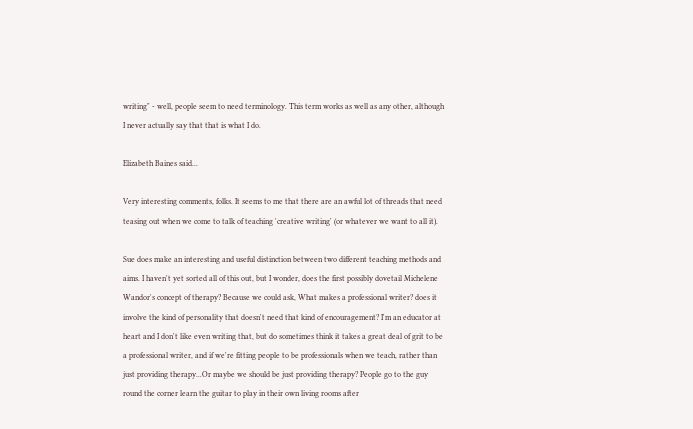writing" - well, people seem to need terminology. This term works as well as any other, although I never actually say that that is what I do.

Elizabeth Baines said...

Very interesting comments, folks. It seems to me that there are an awful lot of threads that need teasing out when we come to talk of teaching 'creative writing' (or whatever we want to all it).

Sue does make an interesting and useful distinction between two different teaching methods and aims. I haven't yet sorted all of this out, but I wonder, does the first possibly dovetail Michelene Wandor's concept of therapy? Because we could ask, What makes a professional writer? does it involve the kind of personality that doesn't need that kind of encouragement? I'm an educator at heart and I don't like even writing that, but do sometimes think it takes a great deal of grit to be a professional writer, and if we're fitting people to be professionals when we teach, rather than just providing therapy...Or maybe we should be just providing therapy? People go to the guy round the corner learn the guitar to play in their own living rooms after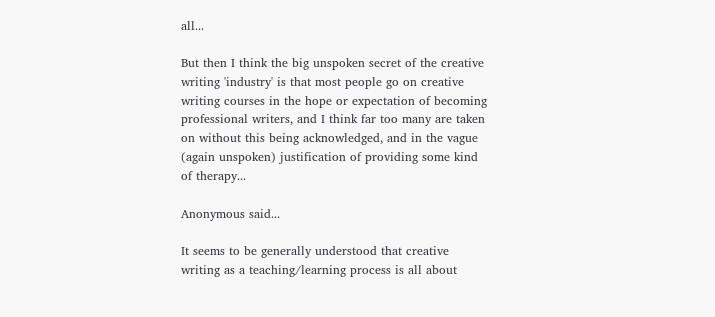all...

But then I think the big unspoken secret of the creative writing 'industry' is that most people go on creative writing courses in the hope or expectation of becoming professional writers, and I think far too many are taken on without this being acknowledged, and in the vague (again unspoken) justification of providing some kind of therapy...

Anonymous said...

It seems to be generally understood that creative writing as a teaching/learning process is all about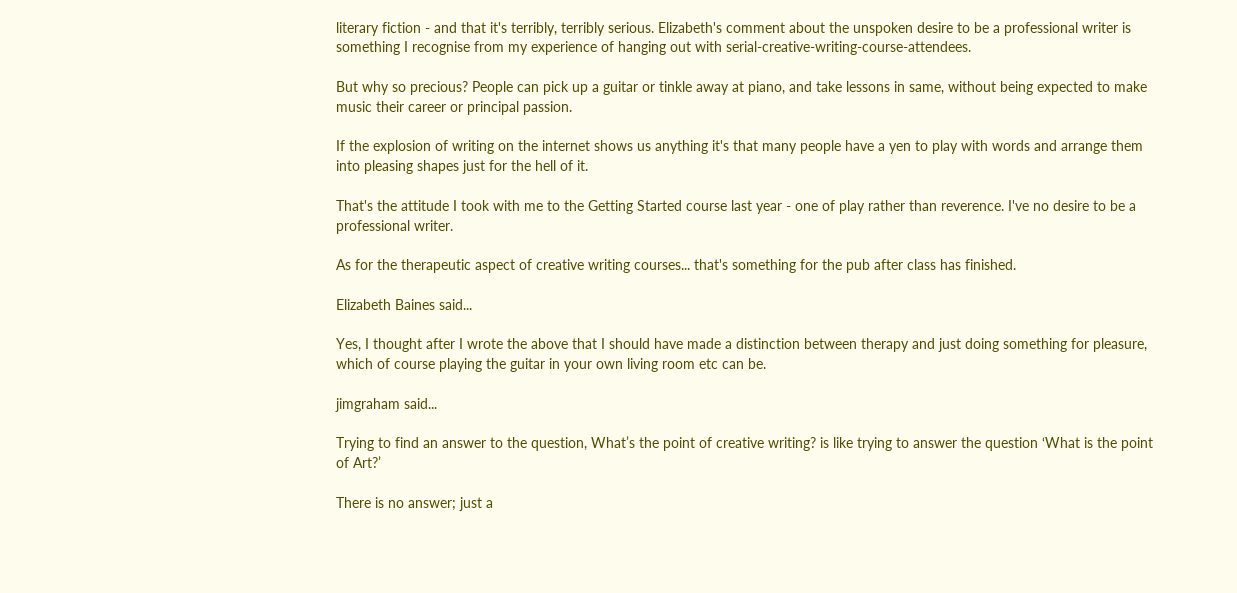literary fiction - and that it's terribly, terribly serious. Elizabeth's comment about the unspoken desire to be a professional writer is something I recognise from my experience of hanging out with serial-creative-writing-course-attendees.

But why so precious? People can pick up a guitar or tinkle away at piano, and take lessons in same, without being expected to make music their career or principal passion.

If the explosion of writing on the internet shows us anything it's that many people have a yen to play with words and arrange them into pleasing shapes just for the hell of it.

That's the attitude I took with me to the Getting Started course last year - one of play rather than reverence. I've no desire to be a professional writer.

As for the therapeutic aspect of creative writing courses... that's something for the pub after class has finished.

Elizabeth Baines said...

Yes, I thought after I wrote the above that I should have made a distinction between therapy and just doing something for pleasure, which of course playing the guitar in your own living room etc can be.

jimgraham said...

Trying to find an answer to the question, What’s the point of creative writing? is like trying to answer the question ‘What is the point of Art?’

There is no answer; just a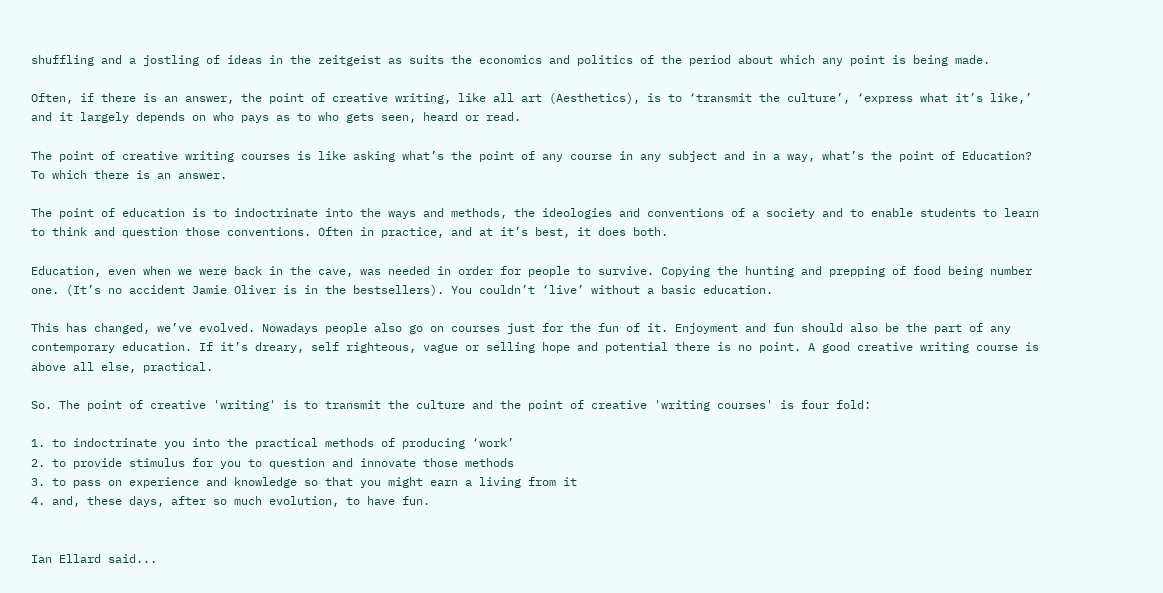shuffling and a jostling of ideas in the zeitgeist as suits the economics and politics of the period about which any point is being made.

Often, if there is an answer, the point of creative writing, like all art (Aesthetics), is to ‘transmit the culture’, ‘express what it’s like,’ and it largely depends on who pays as to who gets seen, heard or read.

The point of creative writing courses is like asking what’s the point of any course in any subject and in a way, what’s the point of Education? To which there is an answer.

The point of education is to indoctrinate into the ways and methods, the ideologies and conventions of a society and to enable students to learn to think and question those conventions. Often in practice, and at it’s best, it does both.

Education, even when we were back in the cave, was needed in order for people to survive. Copying the hunting and prepping of food being number one. (It’s no accident Jamie Oliver is in the bestsellers). You couldn’t ‘live’ without a basic education.

This has changed, we’ve evolved. Nowadays people also go on courses just for the fun of it. Enjoyment and fun should also be the part of any contemporary education. If it’s dreary, self righteous, vague or selling hope and potential there is no point. A good creative writing course is above all else, practical.

So. The point of creative 'writing' is to transmit the culture and the point of creative 'writing courses' is four fold:

1. to indoctrinate you into the practical methods of producing ‘work’
2. to provide stimulus for you to question and innovate those methods
3. to pass on experience and knowledge so that you might earn a living from it
4. and, these days, after so much evolution, to have fun.


Ian Ellard said...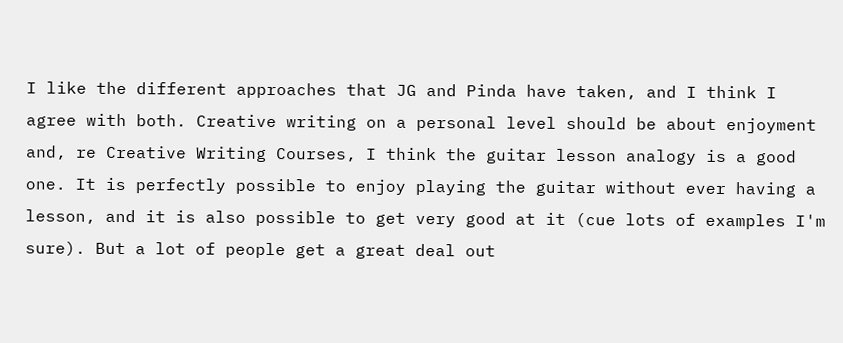I like the different approaches that JG and Pinda have taken, and I think I agree with both. Creative writing on a personal level should be about enjoyment and, re Creative Writing Courses, I think the guitar lesson analogy is a good one. It is perfectly possible to enjoy playing the guitar without ever having a lesson, and it is also possible to get very good at it (cue lots of examples I'm sure). But a lot of people get a great deal out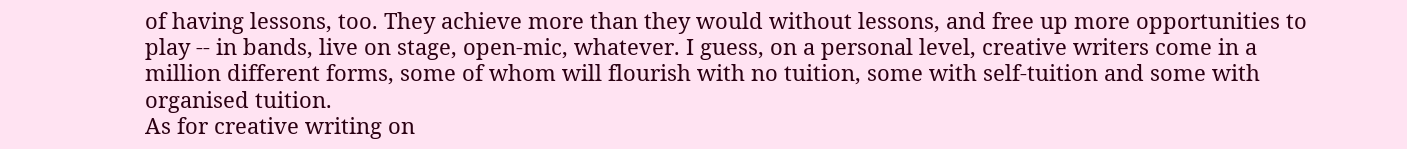of having lessons, too. They achieve more than they would without lessons, and free up more opportunities to play -- in bands, live on stage, open-mic, whatever. I guess, on a personal level, creative writers come in a million different forms, some of whom will flourish with no tuition, some with self-tuition and some with organised tuition.
As for creative writing on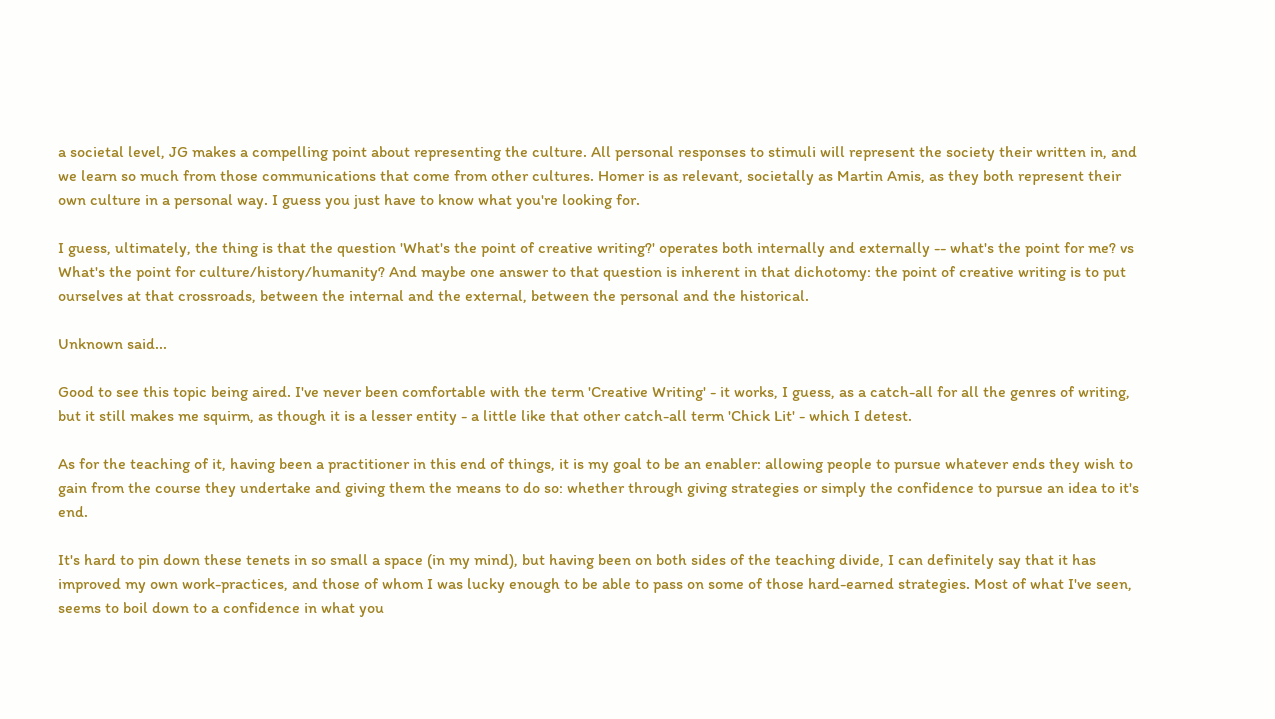a societal level, JG makes a compelling point about representing the culture. All personal responses to stimuli will represent the society their written in, and we learn so much from those communications that come from other cultures. Homer is as relevant, societally as Martin Amis, as they both represent their own culture in a personal way. I guess you just have to know what you're looking for.

I guess, ultimately, the thing is that the question 'What's the point of creative writing?' operates both internally and externally -- what's the point for me? vs What's the point for culture/history/humanity? And maybe one answer to that question is inherent in that dichotomy: the point of creative writing is to put ourselves at that crossroads, between the internal and the external, between the personal and the historical.

Unknown said...

Good to see this topic being aired. I've never been comfortable with the term 'Creative Writing' - it works, I guess, as a catch-all for all the genres of writing, but it still makes me squirm, as though it is a lesser entity - a little like that other catch-all term 'Chick Lit' - which I detest.

As for the teaching of it, having been a practitioner in this end of things, it is my goal to be an enabler: allowing people to pursue whatever ends they wish to gain from the course they undertake and giving them the means to do so: whether through giving strategies or simply the confidence to pursue an idea to it's end.

It's hard to pin down these tenets in so small a space (in my mind), but having been on both sides of the teaching divide, I can definitely say that it has improved my own work-practices, and those of whom I was lucky enough to be able to pass on some of those hard-earned strategies. Most of what I've seen, seems to boil down to a confidence in what you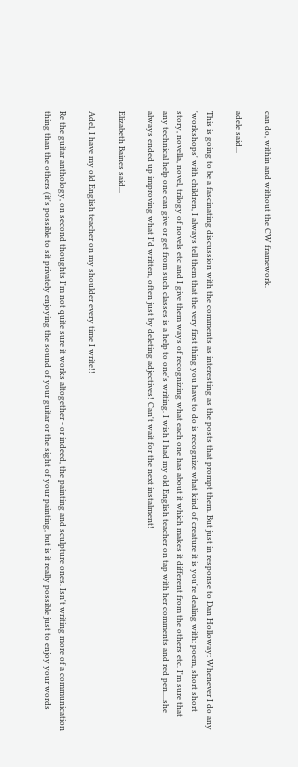can do, within and without the CW framework.

adele said...

This is going to be a fascinating discussion with the comments as interesting as the posts that prompt them. But just in response to Dan Holloway: Whenever I do any 'workshops' with children, I always tell them that the very first thing you have to do is recognize what kind of creature it is you're dealing with: poem, short short story, novella, novel, trilogy of novels etc and I give them ways of recognizing what each one has about it which makes it different from the others etc. I'm sure that any technical help one can give or get from such classes is a help to one's writing. I wish I had my old English teacher on tap with her comments and red pen....she always ended up improving what I'd written, often just by deleting adjectives! Can't wait for the next instalment!

Elizabeth Baines said...

Adel, I have my old English teacher on my shoulder every time I write!!

Re the guitar anthology, on second thoughts I'm not quite sure it works altogether - or indeed, the painting and sculpture ones. Isn't writing more of a communication thing than the others (it's possible to sit privately enjoying the sound of your guitar or the sight of your painting, but is it really possible just to enjoy your words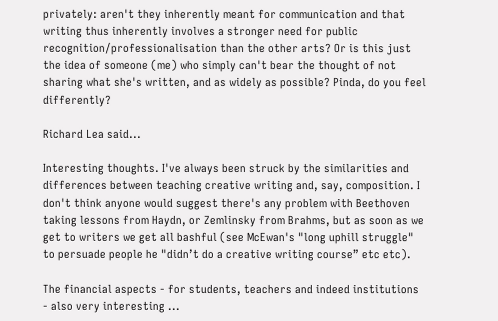privately: aren't they inherently meant for communication and that writing thus inherently involves a stronger need for public recognition/professionalisation than the other arts? Or is this just the idea of someone (me) who simply can't bear the thought of not sharing what she's written, and as widely as possible? Pinda, do you feel differently?

Richard Lea said...

Interesting thoughts. I've always been struck by the similarities and differences between teaching creative writing and, say, composition. I don't think anyone would suggest there's any problem with Beethoven taking lessons from Haydn, or Zemlinsky from Brahms, but as soon as we get to writers we get all bashful (see McEwan's "long uphill struggle" to persuade people he "didn’t do a creative writing course” etc etc).

The financial aspects - for students, teachers and indeed institutions - also very interesting ...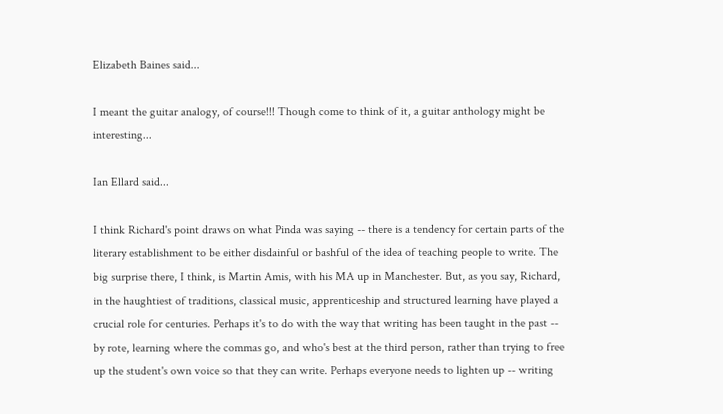Elizabeth Baines said...

I meant the guitar analogy, of course!!! Though come to think of it, a guitar anthology might be interesting...

Ian Ellard said...

I think Richard's point draws on what Pinda was saying -- there is a tendency for certain parts of the literary establishment to be either disdainful or bashful of the idea of teaching people to write. The big surprise there, I think, is Martin Amis, with his MA up in Manchester. But, as you say, Richard, in the haughtiest of traditions, classical music, apprenticeship and structured learning have played a crucial role for centuries. Perhaps it's to do with the way that writing has been taught in the past -- by rote, learning where the commas go, and who's best at the third person, rather than trying to free up the student's own voice so that they can write. Perhaps everyone needs to lighten up -- writing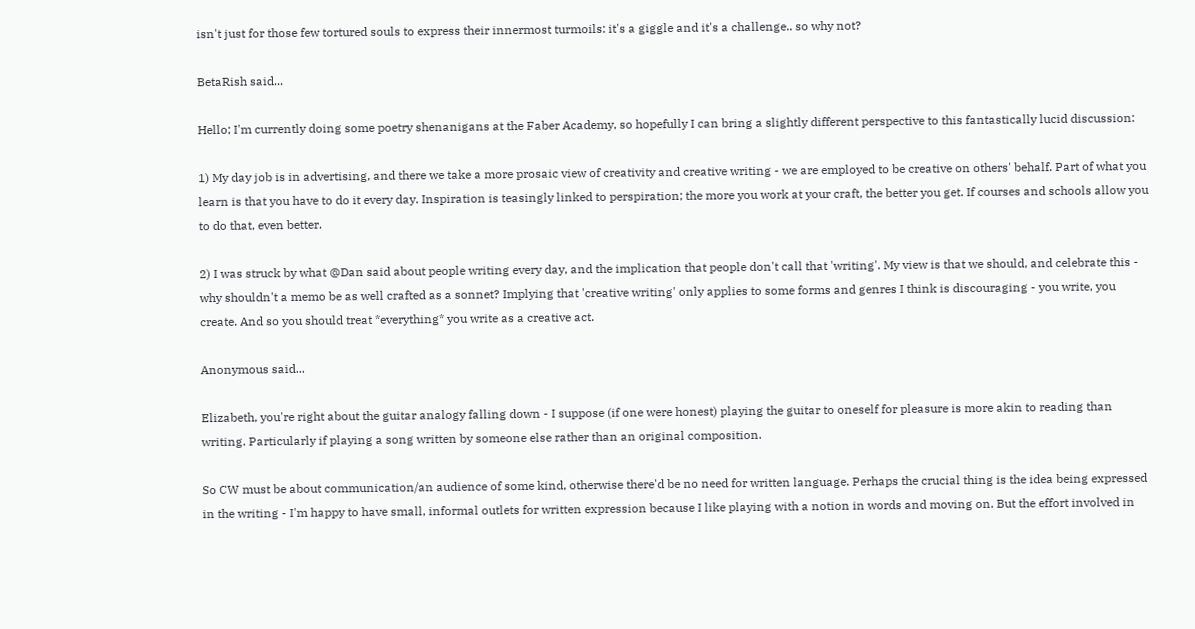isn't just for those few tortured souls to express their innermost turmoils: it's a giggle and it's a challenge.. so why not?

BetaRish said...

Hello; I'm currently doing some poetry shenanigans at the Faber Academy, so hopefully I can bring a slightly different perspective to this fantastically lucid discussion:

1) My day job is in advertising, and there we take a more prosaic view of creativity and creative writing - we are employed to be creative on others' behalf. Part of what you learn is that you have to do it every day. Inspiration is teasingly linked to perspiration; the more you work at your craft, the better you get. If courses and schools allow you to do that, even better.

2) I was struck by what @Dan said about people writing every day, and the implication that people don't call that 'writing'. My view is that we should, and celebrate this - why shouldn't a memo be as well crafted as a sonnet? Implying that 'creative writing' only applies to some forms and genres I think is discouraging - you write, you create. And so you should treat *everything* you write as a creative act.

Anonymous said...

Elizabeth, you're right about the guitar analogy falling down - I suppose (if one were honest) playing the guitar to oneself for pleasure is more akin to reading than writing. Particularly if playing a song written by someone else rather than an original composition.

So CW must be about communication/an audience of some kind, otherwise there'd be no need for written language. Perhaps the crucial thing is the idea being expressed in the writing - I'm happy to have small, informal outlets for written expression because I like playing with a notion in words and moving on. But the effort involved in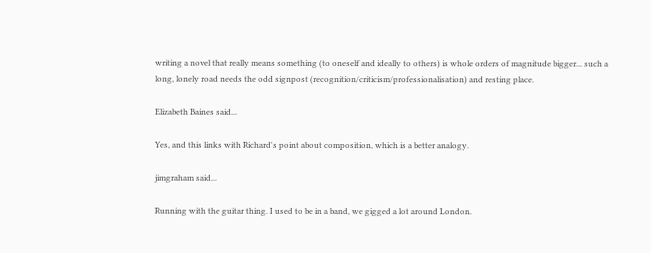writing a novel that really means something (to oneself and ideally to others) is whole orders of magnitude bigger... such a long, lonely road needs the odd signpost (recognition/criticism/professionalisation) and resting place.

Elizabeth Baines said...

Yes, and this links with Richard's point about composition, which is a better analogy.

jimgraham said...

Running with the guitar thing. I used to be in a band, we gigged a lot around London.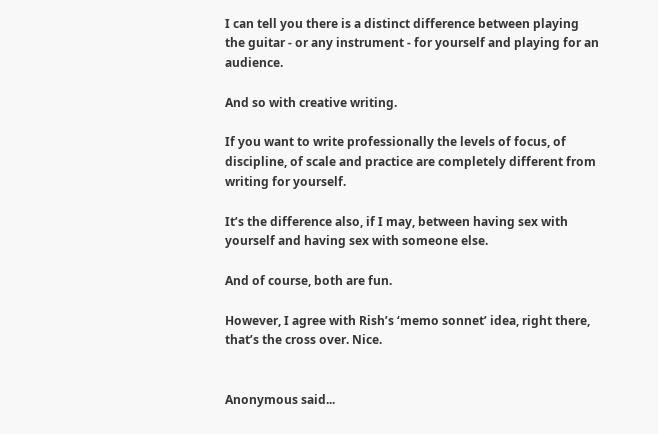I can tell you there is a distinct difference between playing the guitar - or any instrument - for yourself and playing for an audience.

And so with creative writing.

If you want to write professionally the levels of focus, of discipline, of scale and practice are completely different from writing for yourself.

It’s the difference also, if I may, between having sex with yourself and having sex with someone else.

And of course, both are fun.

However, I agree with Rish’s ‘memo sonnet’ idea, right there, that’s the cross over. Nice.


Anonymous said...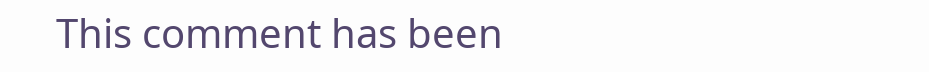This comment has been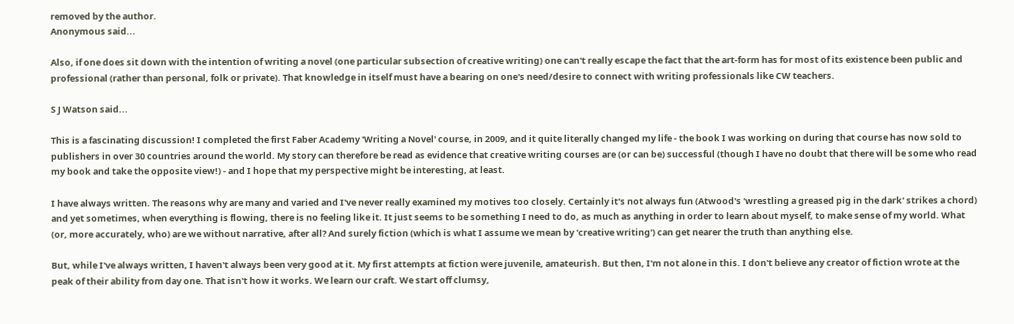removed by the author.
Anonymous said...

Also, if one does sit down with the intention of writing a novel (one particular subsection of creative writing) one can't really escape the fact that the art-form has for most of its existence been public and professional (rather than personal, folk or private). That knowledge in itself must have a bearing on one's need/desire to connect with writing professionals like CW teachers.

S J Watson said...

This is a fascinating discussion! I completed the first Faber Academy 'Writing a Novel' course, in 2009, and it quite literally changed my life - the book I was working on during that course has now sold to publishers in over 30 countries around the world. My story can therefore be read as evidence that creative writing courses are (or can be) successful (though I have no doubt that there will be some who read my book and take the opposite view!) - and I hope that my perspective might be interesting, at least.

I have always written. The reasons why are many and varied and I've never really examined my motives too closely. Certainly it's not always fun (Atwood's 'wrestling a greased pig in the dark' strikes a chord) and yet sometimes, when everything is flowing, there is no feeling like it. It just seems to be something I need to do, as much as anything in order to learn about myself, to make sense of my world. What (or, more accurately, who) are we without narrative, after all? And surely fiction (which is what I assume we mean by 'creative writing') can get nearer the truth than anything else.

But, while I've always written, I haven't always been very good at it. My first attempts at fiction were juvenile, amateurish. But then, I'm not alone in this. I don't believe any creator of fiction wrote at the peak of their ability from day one. That isn't how it works. We learn our craft. We start off clumsy,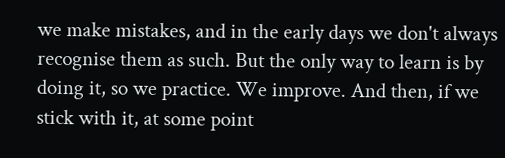we make mistakes, and in the early days we don't always recognise them as such. But the only way to learn is by doing it, so we practice. We improve. And then, if we stick with it, at some point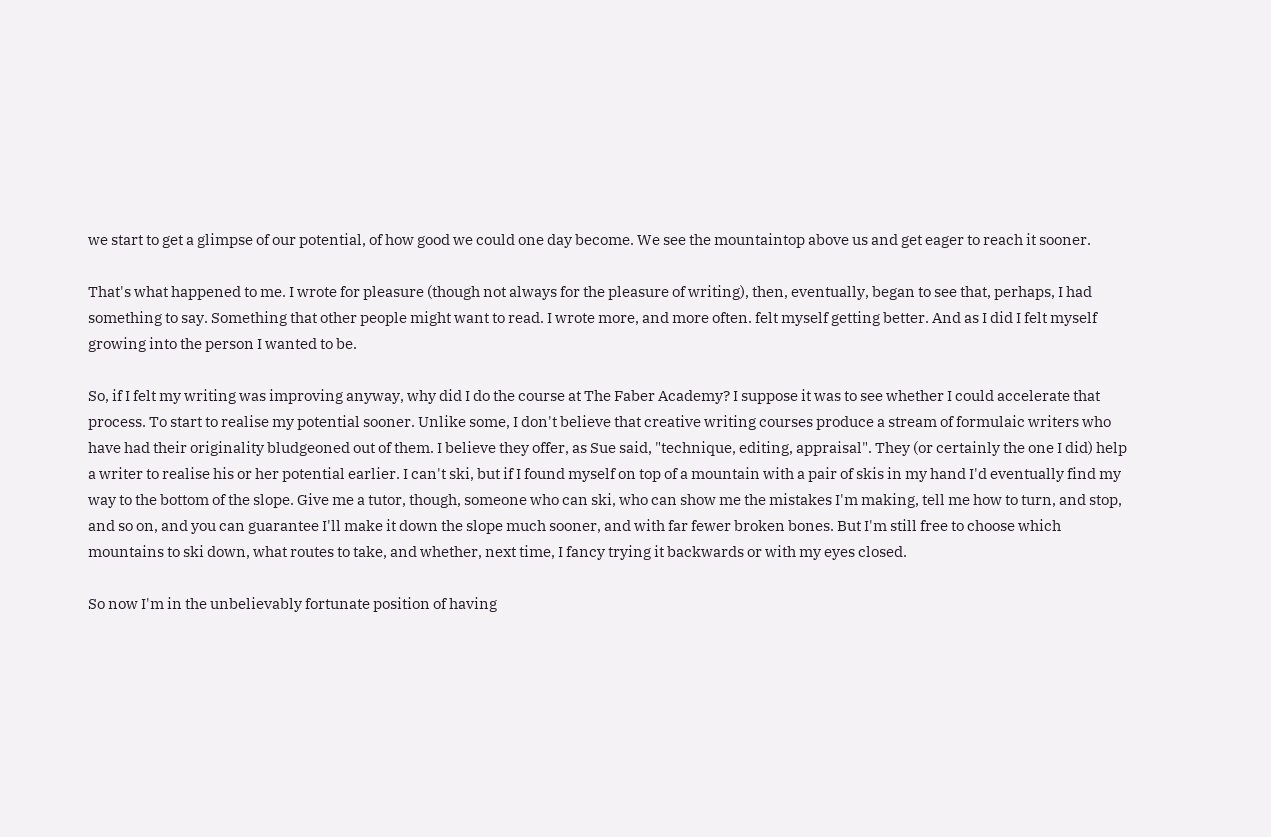we start to get a glimpse of our potential, of how good we could one day become. We see the mountaintop above us and get eager to reach it sooner.

That's what happened to me. I wrote for pleasure (though not always for the pleasure of writing), then, eventually, began to see that, perhaps, I had something to say. Something that other people might want to read. I wrote more, and more often. felt myself getting better. And as I did I felt myself growing into the person I wanted to be.

So, if I felt my writing was improving anyway, why did I do the course at The Faber Academy? I suppose it was to see whether I could accelerate that process. To start to realise my potential sooner. Unlike some, I don't believe that creative writing courses produce a stream of formulaic writers who have had their originality bludgeoned out of them. I believe they offer, as Sue said, "technique, editing, appraisal". They (or certainly the one I did) help a writer to realise his or her potential earlier. I can't ski, but if I found myself on top of a mountain with a pair of skis in my hand I'd eventually find my way to the bottom of the slope. Give me a tutor, though, someone who can ski, who can show me the mistakes I'm making, tell me how to turn, and stop, and so on, and you can guarantee I'll make it down the slope much sooner, and with far fewer broken bones. But I'm still free to choose which mountains to ski down, what routes to take, and whether, next time, I fancy trying it backwards or with my eyes closed.

So now I'm in the unbelievably fortunate position of having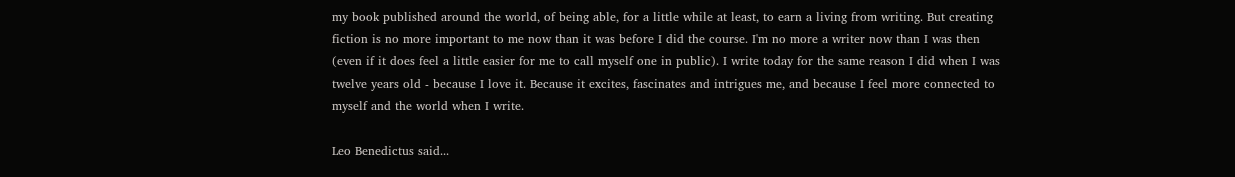my book published around the world, of being able, for a little while at least, to earn a living from writing. But creating fiction is no more important to me now than it was before I did the course. I'm no more a writer now than I was then (even if it does feel a little easier for me to call myself one in public). I write today for the same reason I did when I was twelve years old - because I love it. Because it excites, fascinates and intrigues me, and because I feel more connected to myself and the world when I write.

Leo Benedictus said...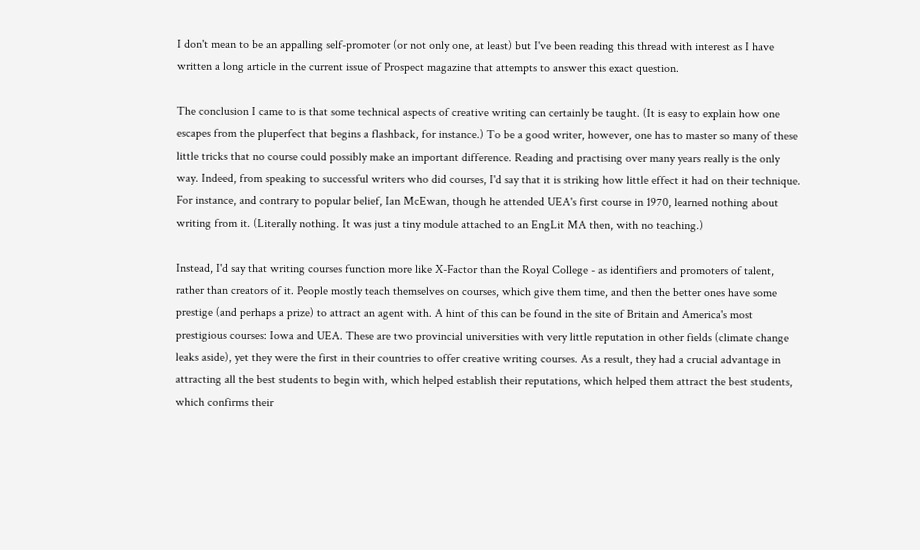I don't mean to be an appalling self-promoter (or not only one, at least) but I've been reading this thread with interest as I have written a long article in the current issue of Prospect magazine that attempts to answer this exact question.

The conclusion I came to is that some technical aspects of creative writing can certainly be taught. (It is easy to explain how one escapes from the pluperfect that begins a flashback, for instance.) To be a good writer, however, one has to master so many of these little tricks that no course could possibly make an important difference. Reading and practising over many years really is the only way. Indeed, from speaking to successful writers who did courses, I'd say that it is striking how little effect it had on their technique. For instance, and contrary to popular belief, Ian McEwan, though he attended UEA's first course in 1970, learned nothing about writing from it. (Literally nothing. It was just a tiny module attached to an EngLit MA then, with no teaching.)

Instead, I'd say that writing courses function more like X-Factor than the Royal College - as identifiers and promoters of talent, rather than creators of it. People mostly teach themselves on courses, which give them time, and then the better ones have some prestige (and perhaps a prize) to attract an agent with. A hint of this can be found in the site of Britain and America's most prestigious courses: Iowa and UEA. These are two provincial universities with very little reputation in other fields (climate change leaks aside), yet they were the first in their countries to offer creative writing courses. As a result, they had a crucial advantage in attracting all the best students to begin with, which helped establish their reputations, which helped them attract the best students, which confirms their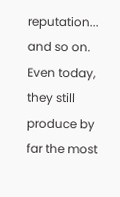reputation... and so on. Even today, they still produce by far the most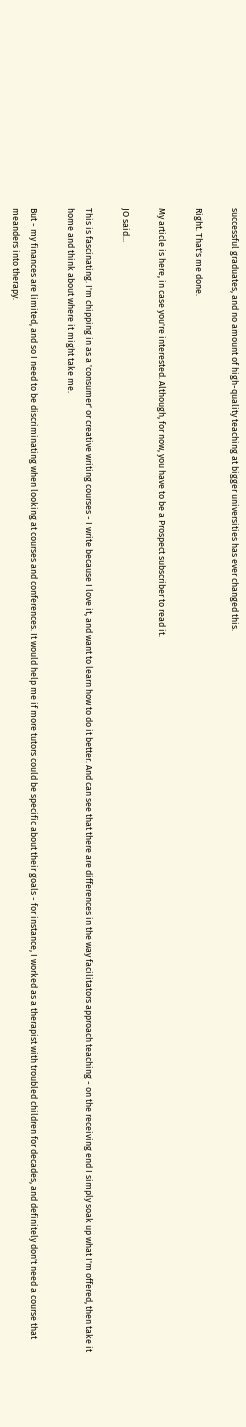successful graduates, and no amount of high-quality teaching at bigger universities has ever changed this.

Right. That's me done.

My article is here, in case you're interested. Although, for now, you have to be a Prospect subscriber to read it.

JO said...

This is fascinating. I'm chipping in as a 'consumer' or creative writing courses - I write because I love it, and want to learn how to do it better. And can see that there are differences in the way facilitators approach teaching - on the receiving end I simply soak up what I'm offered, then take it home and think about where it might take me.

But - my finances are limited, and so I need to be discriminating when looking at courses and conferences. It would help me if more tutors could be specific about their goals - for instance, I worked as a therapist with troubled children for decades, and definitely don't need a course that meanders into therapy.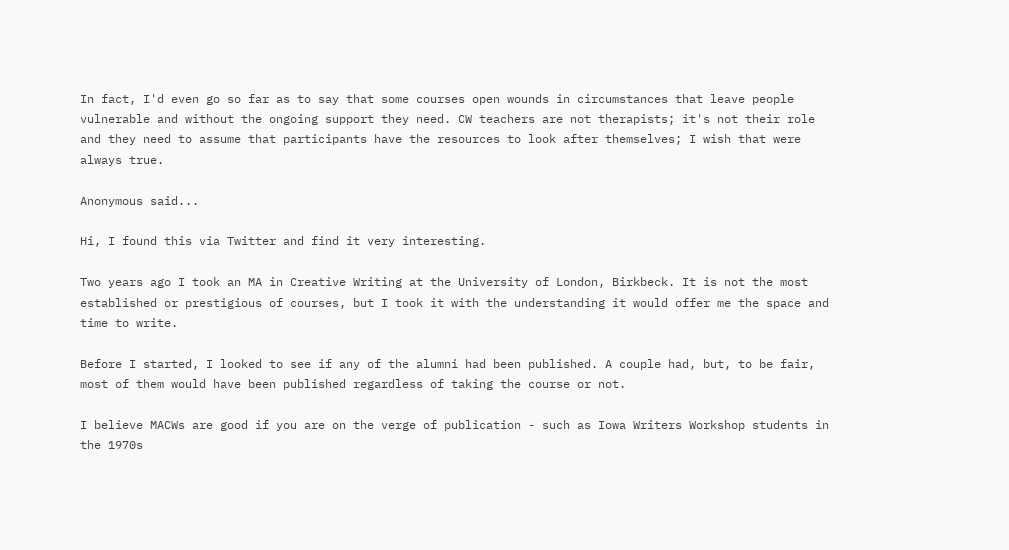In fact, I'd even go so far as to say that some courses open wounds in circumstances that leave people vulnerable and without the ongoing support they need. CW teachers are not therapists; it's not their role and they need to assume that participants have the resources to look after themselves; I wish that were always true.

Anonymous said...

Hi, I found this via Twitter and find it very interesting.

Two years ago I took an MA in Creative Writing at the University of London, Birkbeck. It is not the most established or prestigious of courses, but I took it with the understanding it would offer me the space and time to write.

Before I started, I looked to see if any of the alumni had been published. A couple had, but, to be fair, most of them would have been published regardless of taking the course or not.

I believe MACWs are good if you are on the verge of publication - such as Iowa Writers Workshop students in the 1970s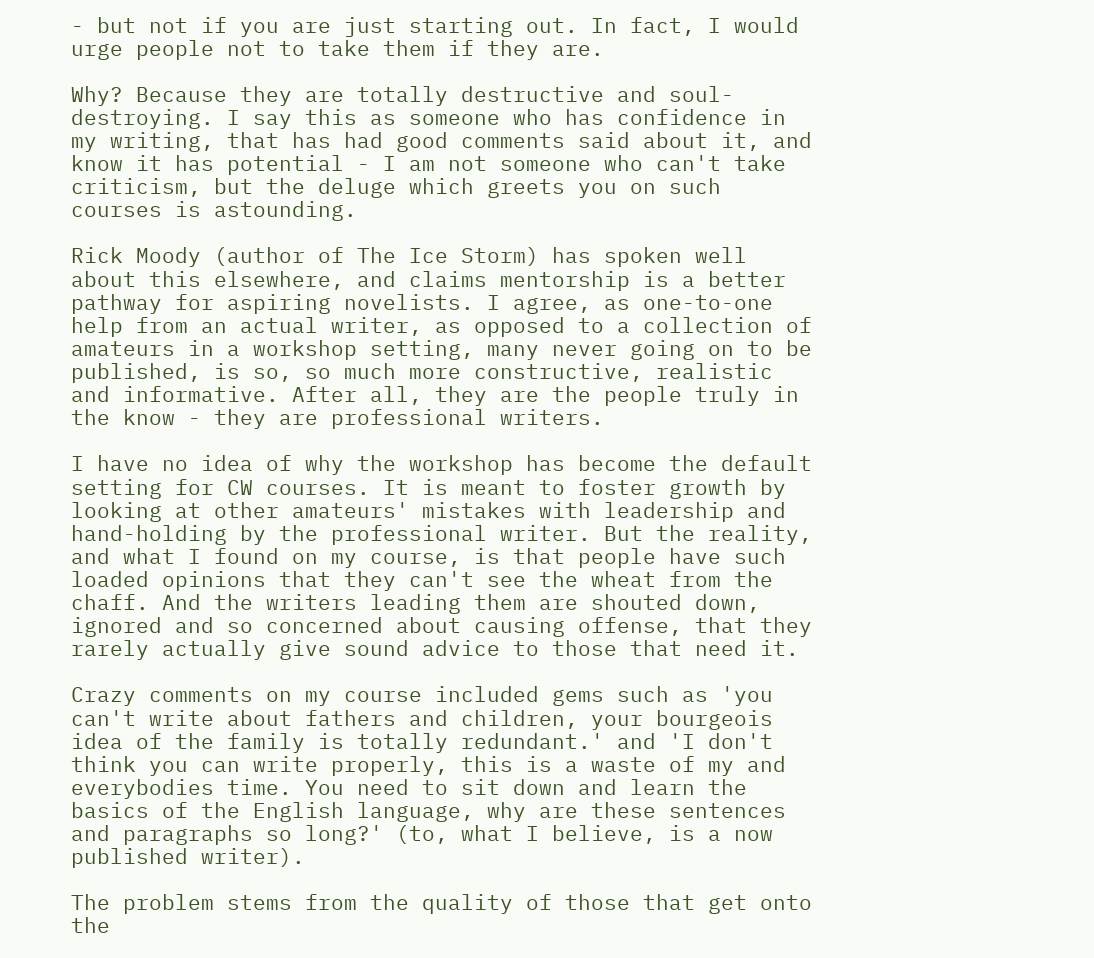- but not if you are just starting out. In fact, I would urge people not to take them if they are.

Why? Because they are totally destructive and soul-destroying. I say this as someone who has confidence in my writing, that has had good comments said about it, and know it has potential - I am not someone who can't take criticism, but the deluge which greets you on such courses is astounding.

Rick Moody (author of The Ice Storm) has spoken well about this elsewhere, and claims mentorship is a better pathway for aspiring novelists. I agree, as one-to-one help from an actual writer, as opposed to a collection of amateurs in a workshop setting, many never going on to be published, is so, so much more constructive, realistic and informative. After all, they are the people truly in the know - they are professional writers.

I have no idea of why the workshop has become the default setting for CW courses. It is meant to foster growth by looking at other amateurs' mistakes with leadership and hand-holding by the professional writer. But the reality, and what I found on my course, is that people have such loaded opinions that they can't see the wheat from the chaff. And the writers leading them are shouted down, ignored and so concerned about causing offense, that they rarely actually give sound advice to those that need it.

Crazy comments on my course included gems such as 'you can't write about fathers and children, your bourgeois idea of the family is totally redundant.' and 'I don't think you can write properly, this is a waste of my and everybodies time. You need to sit down and learn the basics of the English language, why are these sentences and paragraphs so long?' (to, what I believe, is a now published writer).

The problem stems from the quality of those that get onto the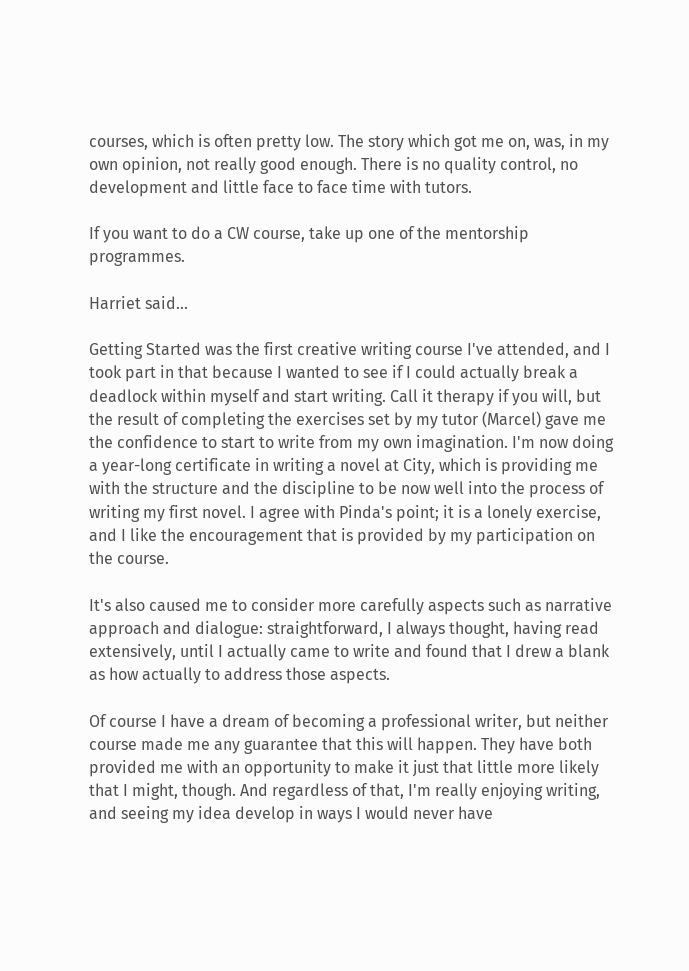courses, which is often pretty low. The story which got me on, was, in my own opinion, not really good enough. There is no quality control, no development and little face to face time with tutors.

If you want to do a CW course, take up one of the mentorship programmes.

Harriet said...

Getting Started was the first creative writing course I've attended, and I took part in that because I wanted to see if I could actually break a deadlock within myself and start writing. Call it therapy if you will, but the result of completing the exercises set by my tutor (Marcel) gave me the confidence to start to write from my own imagination. I'm now doing a year-long certificate in writing a novel at City, which is providing me with the structure and the discipline to be now well into the process of writing my first novel. I agree with Pinda's point; it is a lonely exercise, and I like the encouragement that is provided by my participation on the course.

It's also caused me to consider more carefully aspects such as narrative approach and dialogue: straightforward, I always thought, having read extensively, until I actually came to write and found that I drew a blank as how actually to address those aspects.

Of course I have a dream of becoming a professional writer, but neither course made me any guarantee that this will happen. They have both provided me with an opportunity to make it just that little more likely that I might, though. And regardless of that, I'm really enjoying writing, and seeing my idea develop in ways I would never have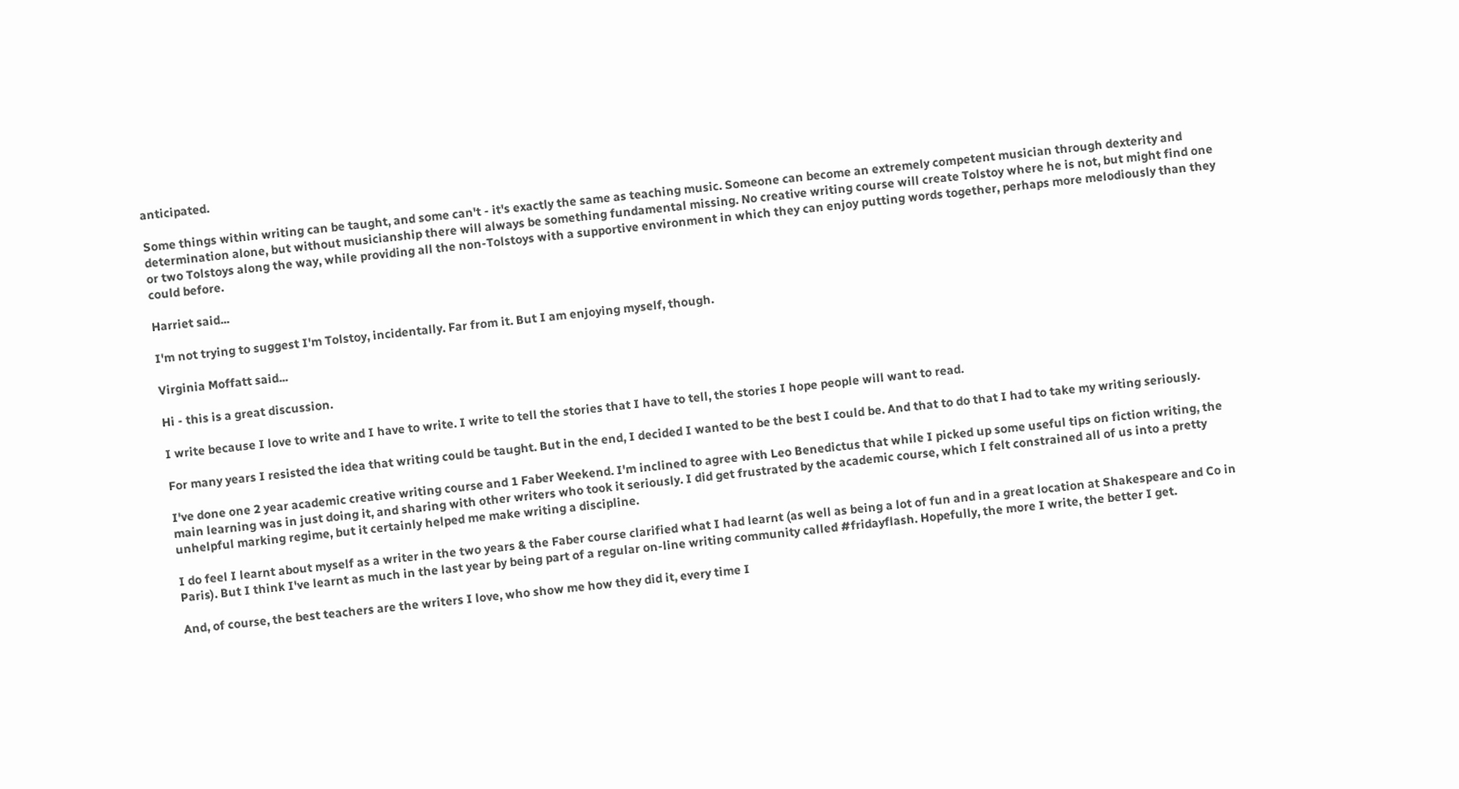anticipated.

Some things within writing can be taught, and some can't - it's exactly the same as teaching music. Someone can become an extremely competent musician through dexterity and determination alone, but without musicianship there will always be something fundamental missing. No creative writing course will create Tolstoy where he is not, but might find one or two Tolstoys along the way, while providing all the non-Tolstoys with a supportive environment in which they can enjoy putting words together, perhaps more melodiously than they could before.

Harriet said...

I'm not trying to suggest I'm Tolstoy, incidentally. Far from it. But I am enjoying myself, though.

Virginia Moffatt said...

Hi - this is a great discussion.

I write because I love to write and I have to write. I write to tell the stories that I have to tell, the stories I hope people will want to read.

For many years I resisted the idea that writing could be taught. But in the end, I decided I wanted to be the best I could be. And that to do that I had to take my writing seriously.

I've done one 2 year academic creative writing course and 1 Faber Weekend. I'm inclined to agree with Leo Benedictus that while I picked up some useful tips on fiction writing, the main learning was in just doing it, and sharing with other writers who took it seriously. I did get frustrated by the academic course, which I felt constrained all of us into a pretty unhelpful marking regime, but it certainly helped me make writing a discipline.

I do feel I learnt about myself as a writer in the two years & the Faber course clarified what I had learnt (as well as being a lot of fun and in a great location at Shakespeare and Co in Paris). But I think I've learnt as much in the last year by being part of a regular on-line writing community called #fridayflash. Hopefully, the more I write, the better I get.

And, of course, the best teachers are the writers I love, who show me how they did it, every time I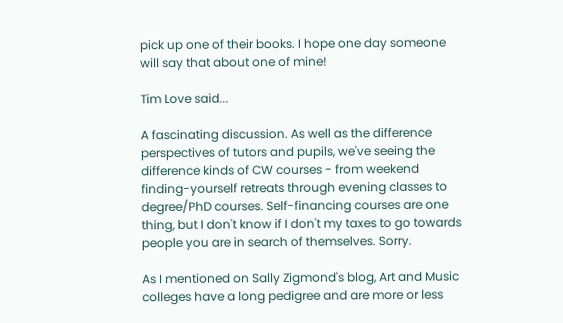pick up one of their books. I hope one day someone will say that about one of mine!

Tim Love said...

A fascinating discussion. As well as the difference perspectives of tutors and pupils, we've seeing the difference kinds of CW courses - from weekend finding-yourself retreats through evening classes to degree/PhD courses. Self-financing courses are one thing, but I don't know if I don't my taxes to go towards people you are in search of themselves. Sorry.

As I mentioned on Sally Zigmond's blog, Art and Music colleges have a long pedigree and are more or less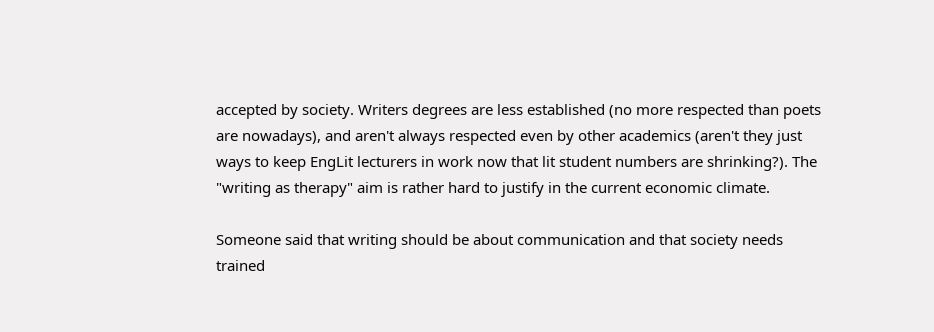accepted by society. Writers degrees are less established (no more respected than poets are nowadays), and aren't always respected even by other academics (aren't they just ways to keep EngLit lecturers in work now that lit student numbers are shrinking?). The "writing as therapy" aim is rather hard to justify in the current economic climate.

Someone said that writing should be about communication and that society needs trained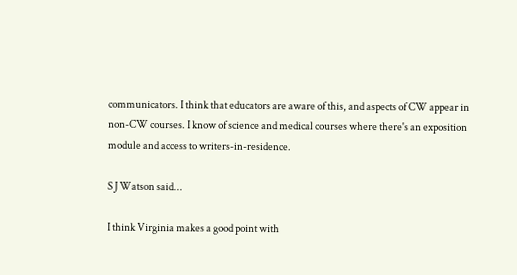communicators. I think that educators are aware of this, and aspects of CW appear in non-CW courses. I know of science and medical courses where there's an exposition module and access to writers-in-residence.

S J Watson said...

I think Virginia makes a good point with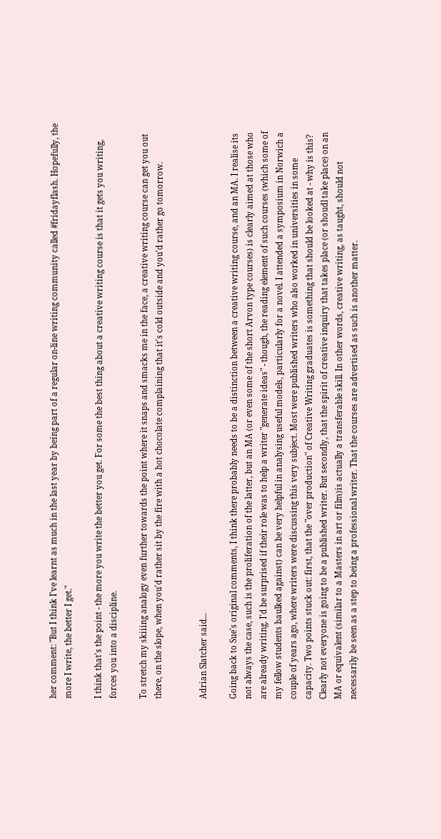her comment: "But I think I've learnt as much in the last year by being part of a regular on-line writing community called #fridayflash. Hopefully, the more I write, the better I get."

I think that's the point - the more you write the better you get. For some the best thing about a creative writing course is that it gets you writing, forces you into a discipline.

To stretch my skiiing analogy even further towards the point where it snaps and smacks me in the face, a creative writing course can get you out there, on the slope, when you'd rather sit by the fire with a hot chocolate complaining that it's cold outside and you'd rather go tomorrow.


Adrian Slatcher said...

Going back to Sue's original comments, I think there probably needs to be a distinction between a creative writing course, and an MA. I realise its not always the case, such is the proliferation of the latter, but an MA (or even some of the short Arvon type courses) is clearly aimed at those who are already writing. I'd be surprised if their role was to help a writer "generate ideas" - though, the reading element of such courses (which some of my fellow students baulked against) can be very helpful in analysing useful models, particularly for a novel. I attended a symposium in Norwich a couple of years ago, where writers were discussing this very subject. Most were published writers who also worked in universities in some capacity. Two points stuck out: first, that the "over production" of Creative Writing graduates is something that should be looked at - why is this? Clearly not everyone is going to be a published writer. But secondly, that the spirit of creative inquiry that takes place (or shoudl take place) on an MA or equivalent (similar to a Masters in art or film)is actually a transferable skill. In other words, creative writing, as taught, should not necessarily be seen as a step to being a professional writer. That the courses are advertised as such is another matter.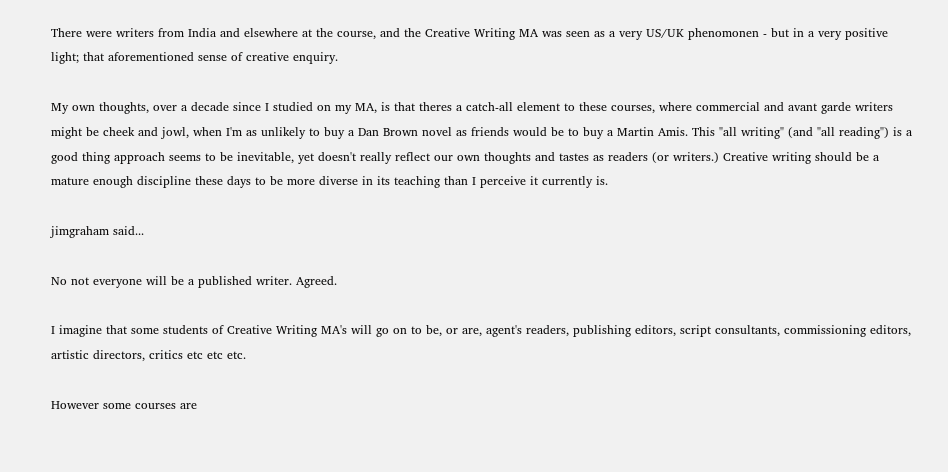There were writers from India and elsewhere at the course, and the Creative Writing MA was seen as a very US/UK phenomonen - but in a very positive light; that aforementioned sense of creative enquiry.

My own thoughts, over a decade since I studied on my MA, is that theres a catch-all element to these courses, where commercial and avant garde writers might be cheek and jowl, when I'm as unlikely to buy a Dan Brown novel as friends would be to buy a Martin Amis. This "all writing" (and "all reading") is a good thing approach seems to be inevitable, yet doesn't really reflect our own thoughts and tastes as readers (or writers.) Creative writing should be a mature enough discipline these days to be more diverse in its teaching than I perceive it currently is.

jimgraham said...

No not everyone will be a published writer. Agreed.

I imagine that some students of Creative Writing MA's will go on to be, or are, agent's readers, publishing editors, script consultants, commissioning editors, artistic directors, critics etc etc etc.

However some courses are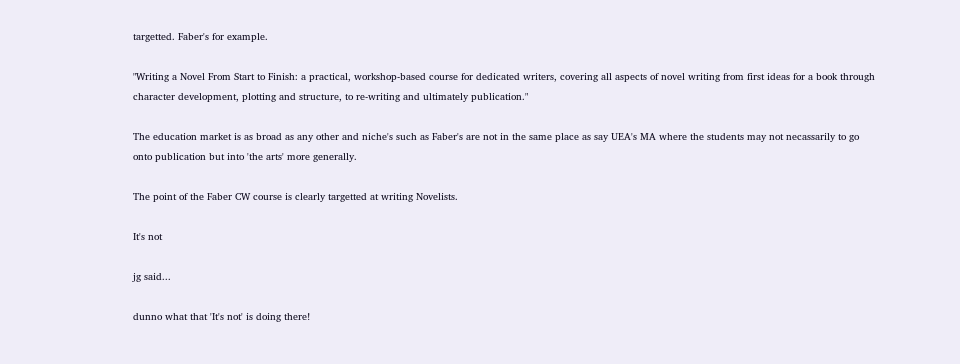targetted. Faber's for example.

"Writing a Novel From Start to Finish: a practical, workshop-based course for dedicated writers, covering all aspects of novel writing from first ideas for a book through character development, plotting and structure, to re-writing and ultimately publication."

The education market is as broad as any other and niche's such as Faber's are not in the same place as say UEA's MA where the students may not necassarily to go onto publication but into 'the arts' more generally.

The point of the Faber CW course is clearly targetted at writing Novelists.

It's not

jg said...

dunno what that 'It's not' is doing there!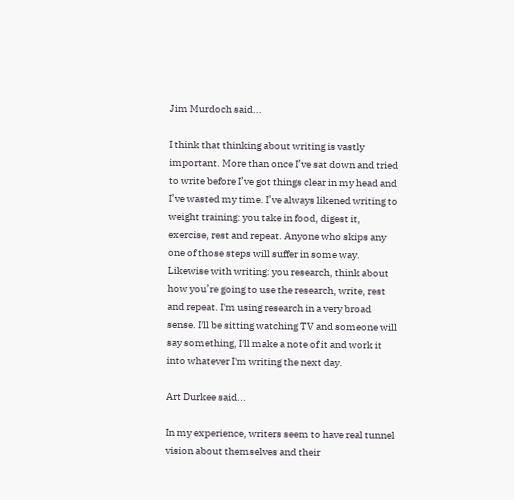Jim Murdoch said...

I think that thinking about writing is vastly important. More than once I’ve sat down and tried to write before I’ve got things clear in my head and I’ve wasted my time. I’ve always likened writing to weight training: you take in food, digest it, exercise, rest and repeat. Anyone who skips any one of those steps will suffer in some way. Likewise with writing: you research, think about how you’re going to use the research, write, rest and repeat. I'm using research in a very broad sense. I'll be sitting watching TV and someone will say something, I'll make a note of it and work it into whatever I'm writing the next day.

Art Durkee said...

In my experience, writers seem to have real tunnel vision about themselves and their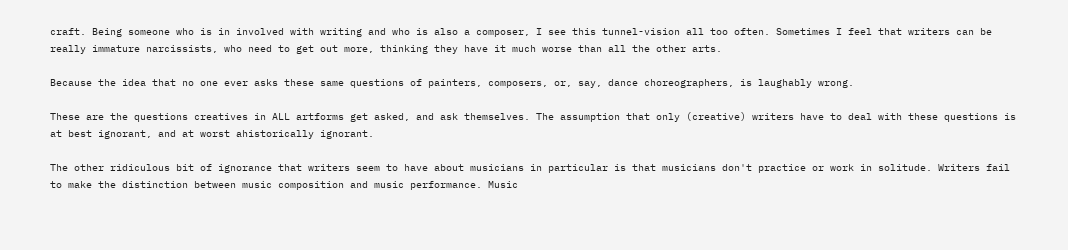craft. Being someone who is in involved with writing and who is also a composer, I see this tunnel-vision all too often. Sometimes I feel that writers can be really immature narcissists, who need to get out more, thinking they have it much worse than all the other arts.

Because the idea that no one ever asks these same questions of painters, composers, or, say, dance choreographers, is laughably wrong.

These are the questions creatives in ALL artforms get asked, and ask themselves. The assumption that only (creative) writers have to deal with these questions is at best ignorant, and at worst ahistorically ignorant.

The other ridiculous bit of ignorance that writers seem to have about musicians in particular is that musicians don't practice or work in solitude. Writers fail to make the distinction between music composition and music performance. Music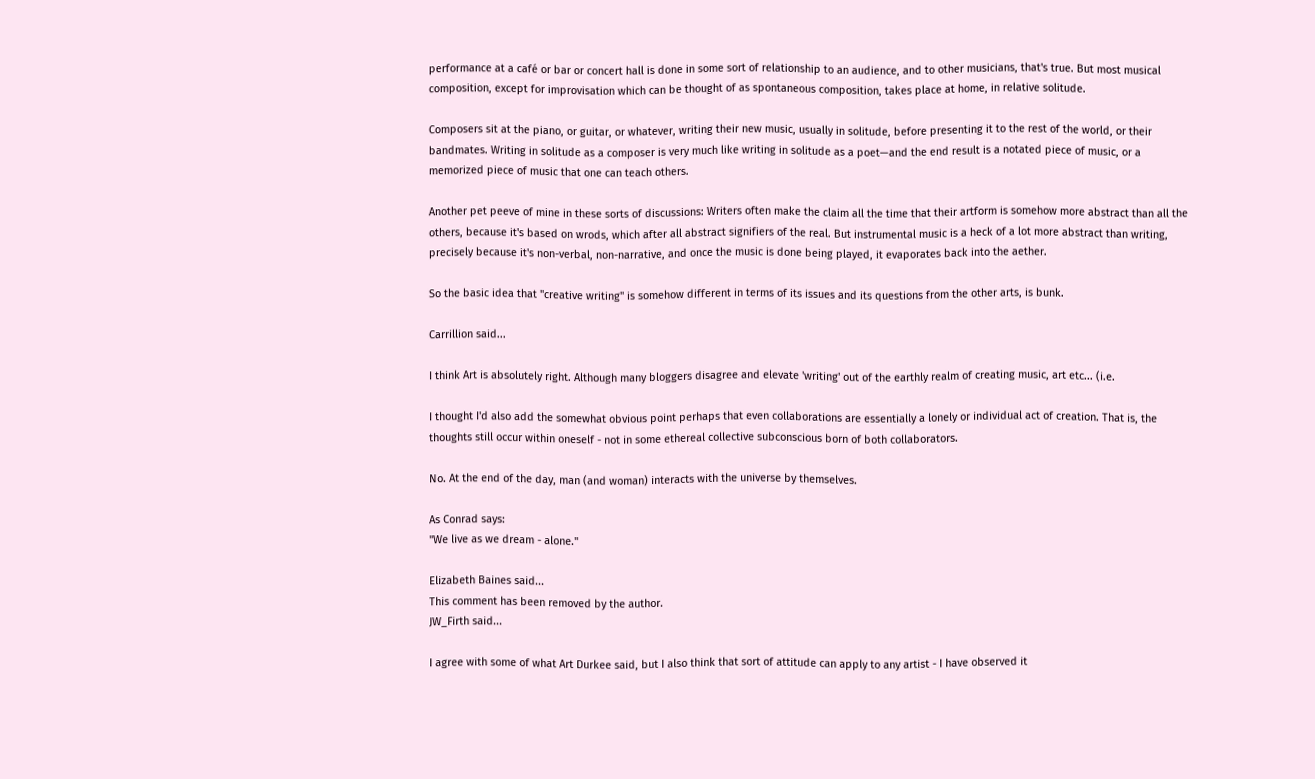performance at a café or bar or concert hall is done in some sort of relationship to an audience, and to other musicians, that's true. But most musical composition, except for improvisation which can be thought of as spontaneous composition, takes place at home, in relative solitude.

Composers sit at the piano, or guitar, or whatever, writing their new music, usually in solitude, before presenting it to the rest of the world, or their bandmates. Writing in solitude as a composer is very much like writing in solitude as a poet—and the end result is a notated piece of music, or a memorized piece of music that one can teach others.

Another pet peeve of mine in these sorts of discussions: Writers often make the claim all the time that their artform is somehow more abstract than all the others, because it's based on wrods, which after all abstract signifiers of the real. But instrumental music is a heck of a lot more abstract than writing, precisely because it's non-verbal, non-narrative, and once the music is done being played, it evaporates back into the aether.

So the basic idea that "creative writing" is somehow different in terms of its issues and its questions from the other arts, is bunk.

Carrillion said...

I think Art is absolutely right. Although many bloggers disagree and elevate 'writing' out of the earthly realm of creating music, art etc... (i.e.

I thought I'd also add the somewhat obvious point perhaps that even collaborations are essentially a lonely or individual act of creation. That is, the thoughts still occur within oneself - not in some ethereal collective subconscious born of both collaborators.

No. At the end of the day, man (and woman) interacts with the universe by themselves.

As Conrad says:
"We live as we dream - alone."

Elizabeth Baines said...
This comment has been removed by the author.
JW_Firth said...

I agree with some of what Art Durkee said, but I also think that sort of attitude can apply to any artist - I have observed it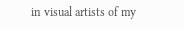in visual artists of my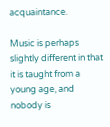acquaintance.

Music is perhaps slightly different in that it is taught from a young age, and nobody is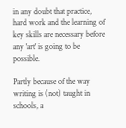in any doubt that practice, hard work and the learning of key skills are necessary before any 'art' is going to be possible.

Partly because of the way writing is (not) taught in schools, a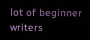lot of beginner writers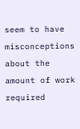seem to have misconceptions about the amount of work required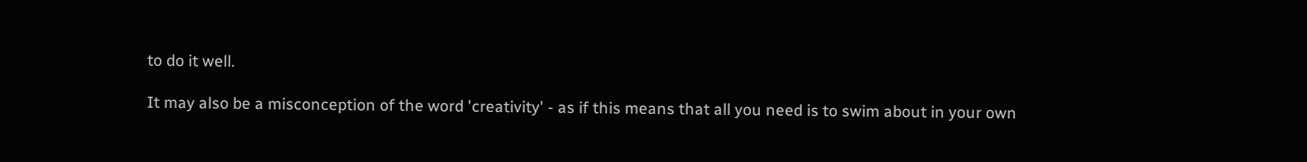to do it well.

It may also be a misconception of the word 'creativity' - as if this means that all you need is to swim about in your own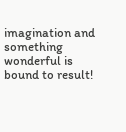imagination and something wonderful is bound to result!